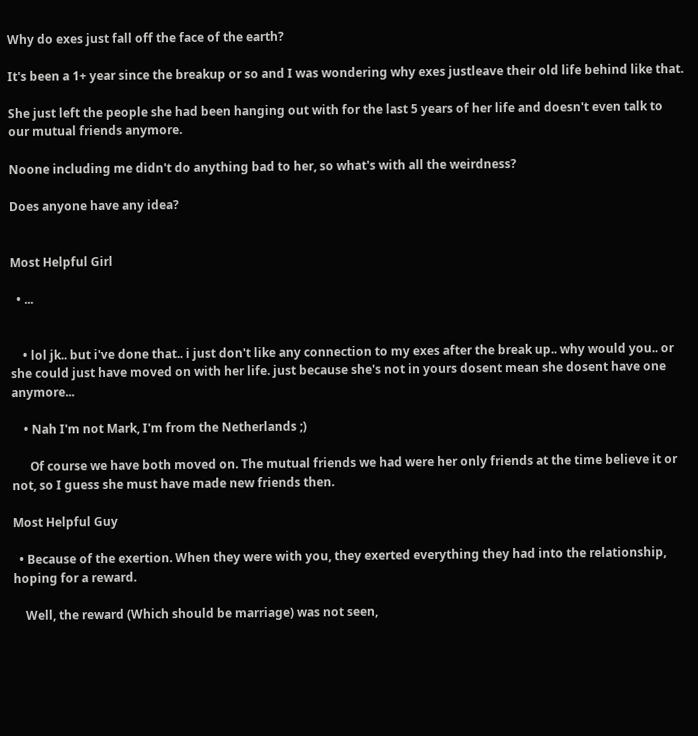Why do exes just fall off the face of the earth?

It's been a 1+ year since the breakup or so and I was wondering why exes justleave their old life behind like that.

She just left the people she had been hanging out with for the last 5 years of her life and doesn't even talk to our mutual friends anymore.

Noone including me didn't do anything bad to her, so what's with all the weirdness?

Does anyone have any idea?


Most Helpful Girl

  • ...


    • lol jk.. but i've done that.. i just don't like any connection to my exes after the break up.. why would you.. or she could just have moved on with her life. just because she's not in yours dosent mean she dosent have one anymore...

    • Nah I'm not Mark, I'm from the Netherlands ;)

      Of course we have both moved on. The mutual friends we had were her only friends at the time believe it or not, so I guess she must have made new friends then.

Most Helpful Guy

  • Because of the exertion. When they were with you, they exerted everything they had into the relationship, hoping for a reward.

    Well, the reward (Which should be marriage) was not seen,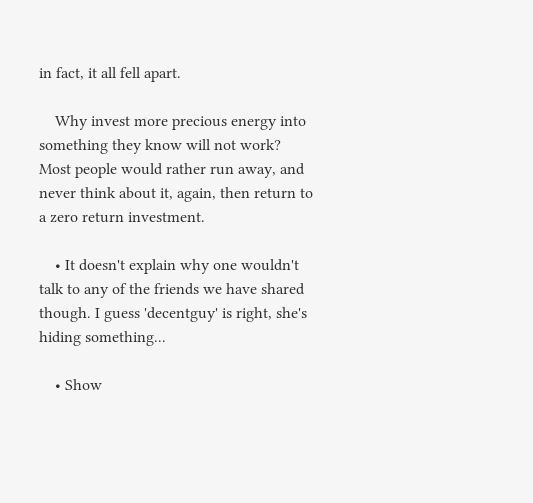in fact, it all fell apart.

    Why invest more precious energy into something they know will not work? Most people would rather run away, and never think about it, again, then return to a zero return investment.

    • It doesn't explain why one wouldn't talk to any of the friends we have shared though. I guess 'decentguy' is right, she's hiding something...

    • Show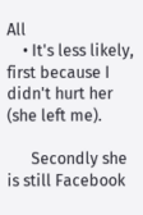All
    • It's less likely, first because I didn't hurt her (she left me).

      Secondly she is still Facebook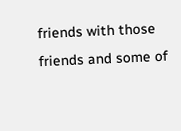friends with those friends and some of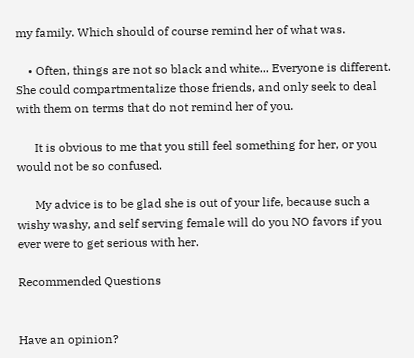my family. Which should of course remind her of what was.

    • Often, things are not so black and white... Everyone is different. She could compartmentalize those friends, and only seek to deal with them on terms that do not remind her of you.

      It is obvious to me that you still feel something for her, or you would not be so confused.

      My advice is to be glad she is out of your life, because such a wishy washy, and self serving female will do you NO favors if you ever were to get serious with her.

Recommended Questions


Have an opinion?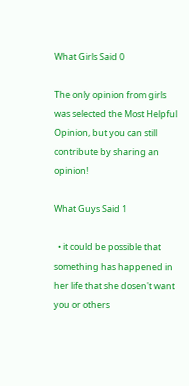What Girls Said 0

The only opinion from girls was selected the Most Helpful Opinion, but you can still contribute by sharing an opinion!

What Guys Said 1

  • it could be possible that something has happened in her life that she dosen't want you or others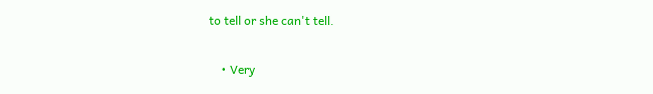to tell or she can't tell.

    • Very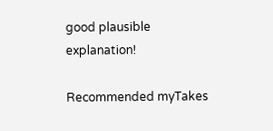good plausible explanation!

Recommended myTakes